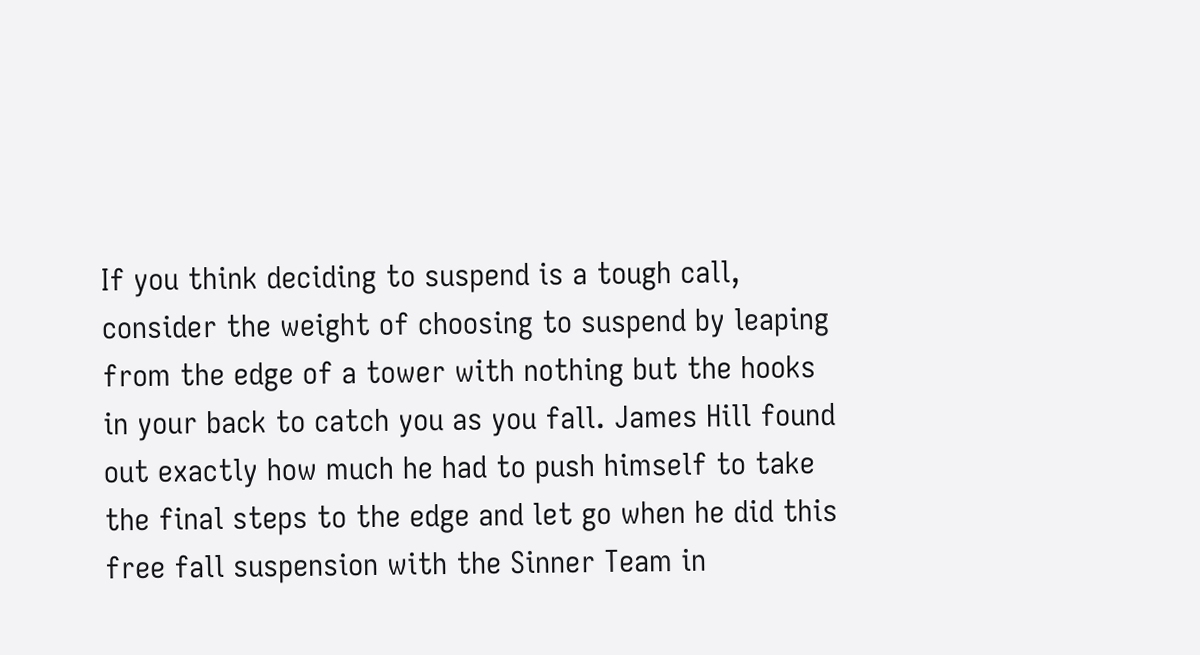If you think deciding to suspend is a tough call, consider the weight of choosing to suspend by leaping from the edge of a tower with nothing but the hooks in your back to catch you as you fall. James Hill found out exactly how much he had to push himself to take the final steps to the edge and let go when he did this free fall suspension with the Sinner Team in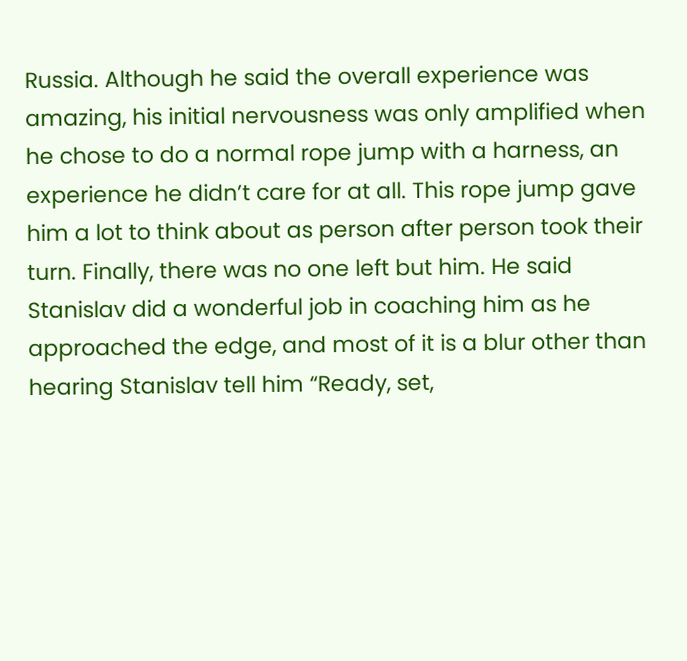Russia. Although he said the overall experience was amazing, his initial nervousness was only amplified when he chose to do a normal rope jump with a harness, an experience he didn’t care for at all. This rope jump gave him a lot to think about as person after person took their turn. Finally, there was no one left but him. He said Stanislav did a wonderful job in coaching him as he approached the edge, and most of it is a blur other than hearing Stanislav tell him “Ready, set,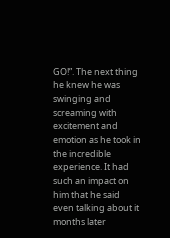GO!”. The next thing he knew he was swinging and screaming with excitement and emotion as he took in the incredible experience. It had such an impact on him that he said even talking about it months later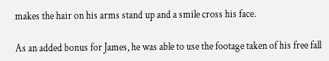makes the hair on his arms stand up and a smile cross his face.

As an added bonus for James, he was able to use the footage taken of his free fall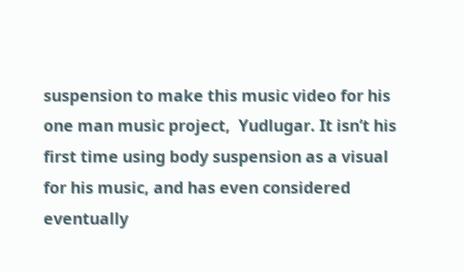suspension to make this music video for his one man music project,  Yudlugar. It isn’t his first time using body suspension as a visual for his music, and has even considered eventually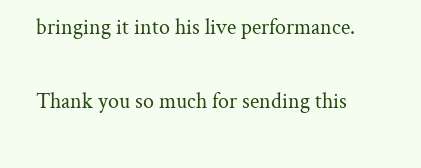bringing it into his live performance.

Thank you so much for sending this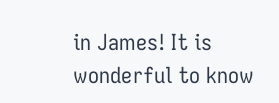in James! It is wonderful to know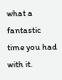what a fantastic time you had with it.